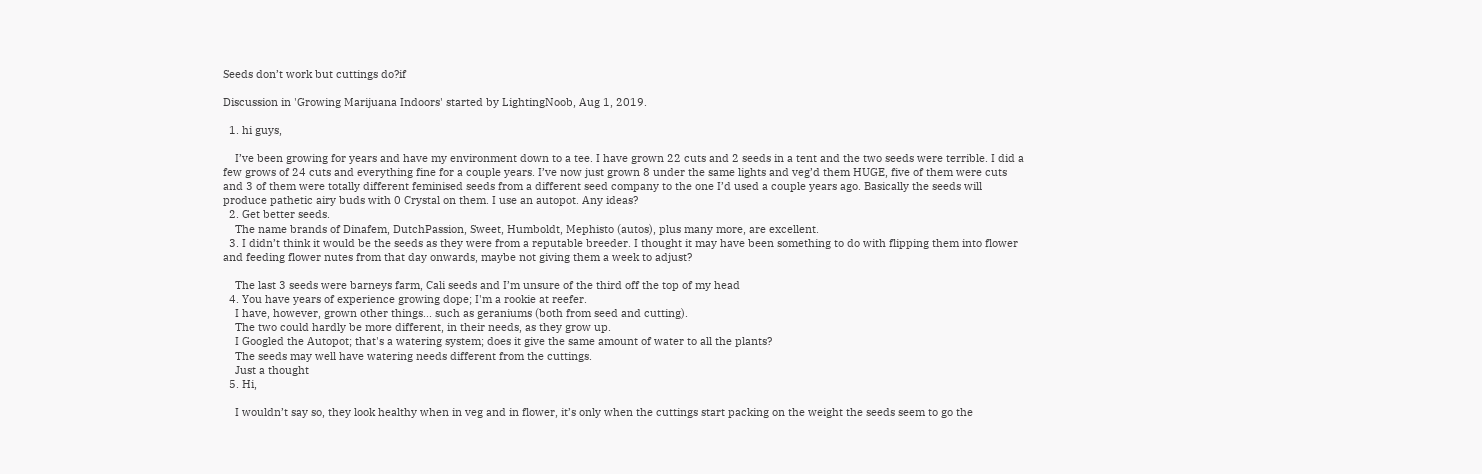Seeds don’t work but cuttings do?if

Discussion in 'Growing Marijuana Indoors' started by LightingNoob, Aug 1, 2019.

  1. hi guys,

    I’ve been growing for years and have my environment down to a tee. I have grown 22 cuts and 2 seeds in a tent and the two seeds were terrible. I did a few grows of 24 cuts and everything fine for a couple years. I’ve now just grown 8 under the same lights and veg’d them HUGE, five of them were cuts and 3 of them were totally different feminised seeds from a different seed company to the one I’d used a couple years ago. Basically the seeds will produce pathetic airy buds with 0 Crystal on them. I use an autopot. Any ideas?
  2. Get better seeds.
    The name brands of Dinafem, DutchPassion, Sweet, Humboldt, Mephisto (autos), plus many more, are excellent.
  3. I didn’t think it would be the seeds as they were from a reputable breeder. I thought it may have been something to do with flipping them into flower and feeding flower nutes from that day onwards, maybe not giving them a week to adjust?

    The last 3 seeds were barneys farm, Cali seeds and I’m unsure of the third off the top of my head
  4. You have years of experience growing dope; I'm a rookie at reefer.
    I have, however, grown other things... such as geraniums (both from seed and cutting).
    The two could hardly be more different, in their needs, as they grow up.
    I Googled the Autopot; that's a watering system; does it give the same amount of water to all the plants?
    The seeds may well have watering needs different from the cuttings.
    Just a thought
  5. Hi,

    I wouldn’t say so, they look healthy when in veg and in flower, it’s only when the cuttings start packing on the weight the seeds seem to go the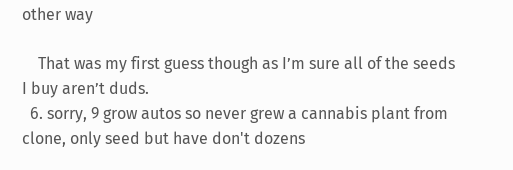other way

    That was my first guess though as I’m sure all of the seeds I buy aren’t duds.
  6. sorry, 9 grow autos so never grew a cannabis plant from clone, only seed but have don't dozens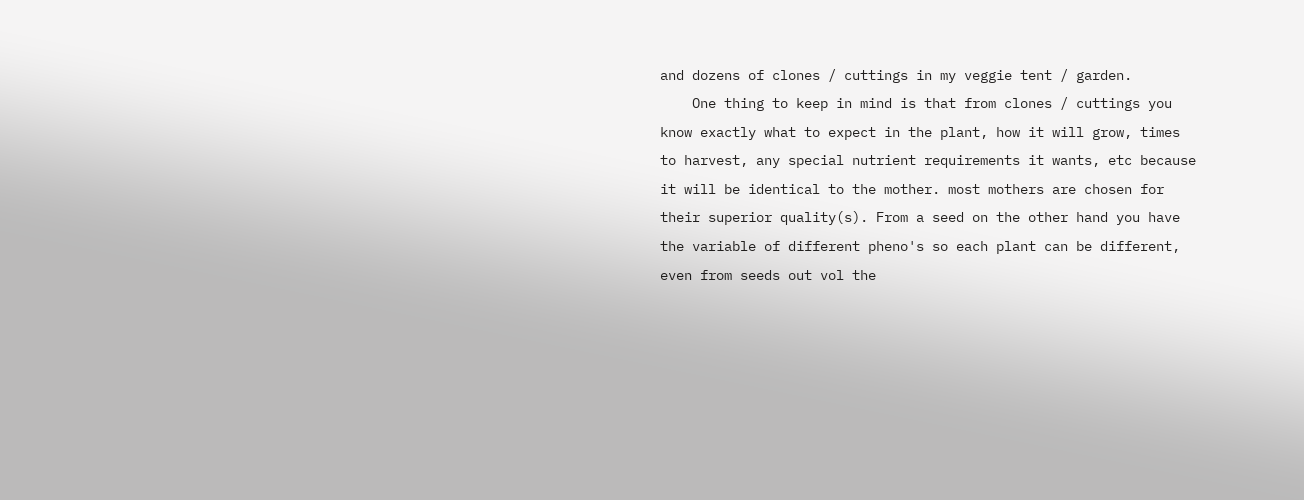and dozens of clones / cuttings in my veggie tent / garden.
    One thing to keep in mind is that from clones / cuttings you know exactly what to expect in the plant, how it will grow, times to harvest, any special nutrient requirements it wants, etc because it will be identical to the mother. most mothers are chosen for their superior quality(s). From a seed on the other hand you have the variable of different pheno's so each plant can be different, even from seeds out vol the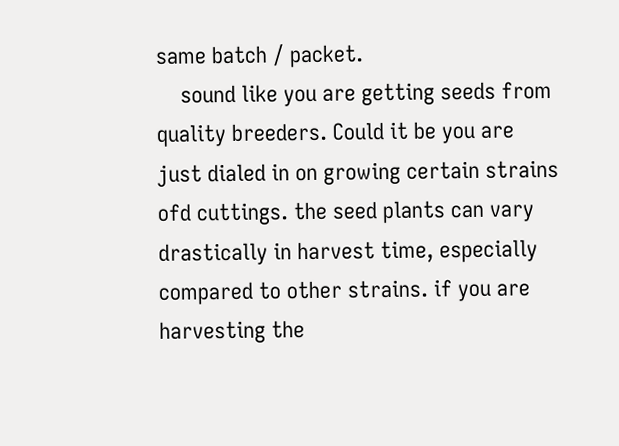same batch / packet.
    sound like you are getting seeds from quality breeders. Could it be you are just dialed in on growing certain strains ofd cuttings. the seed plants can vary drastically in harvest time, especially compared to other strains. if you are harvesting the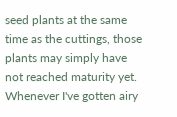seed plants at the same time as the cuttings, those plants may simply have not reached maturity yet. Whenever I've gotten airy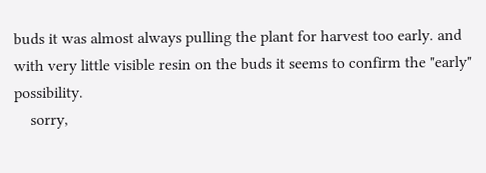buds it was almost always pulling the plant for harvest too early. and with very little visible resin on the buds it seems to confirm the "early" possibility.
    sorry,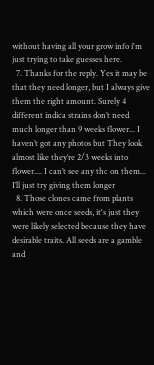without having all your grow info i'm just trying to take guesses here.
  7. Thanks for the reply. Yes it may be that they need longer, but I always give them the right amount. Surely 4 different indica strains don’t need much longer than 9 weeks flower... I haven’t got any photos but They look almost like they’re 2/3 weeks into flower.... I can’t see any thc on them... I’ll just try giving them longer
  8. Those clones came from plants which were once seeds, it's just they were likely selected because they have desirable traits. All seeds are a gamble and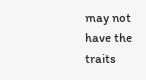may not have the traits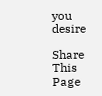you desire

Share This Page